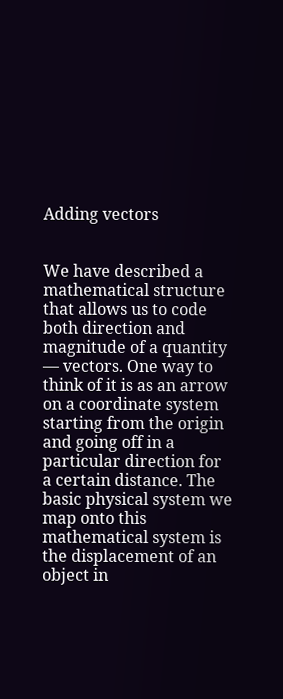Adding vectors


We have described a mathematical structure that allows us to code both direction and magnitude of a quantity — vectors. One way to think of it is as an arrow on a coordinate system starting from the origin and going off in a particular direction for a certain distance. The basic physical system we map onto this mathematical system is the displacement of an object in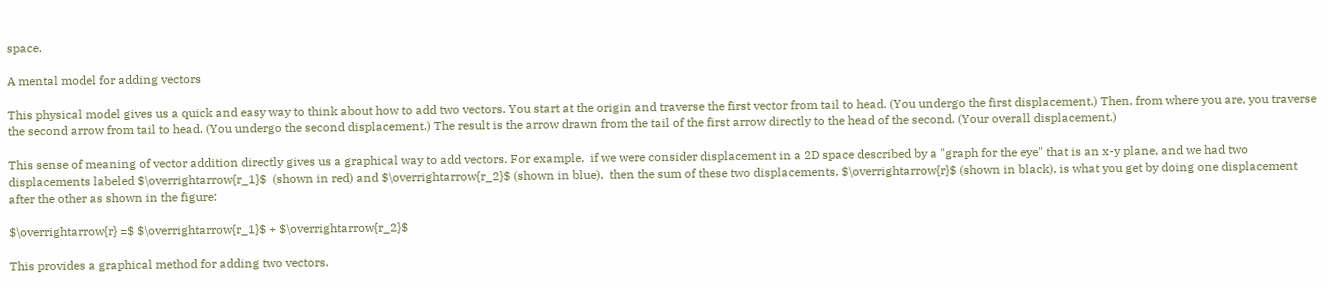space.

A mental model for adding vectors

This physical model gives us a quick and easy way to think about how to add two vectors. You start at the origin and traverse the first vector from tail to head. (You undergo the first displacement.) Then, from where you are, you traverse the second arrow from tail to head. (You undergo the second displacement.) The result is the arrow drawn from the tail of the first arrow directly to the head of the second. (Your overall displacement.)

This sense of meaning of vector addition directly gives us a graphical way to add vectors. For example,  if we were consider displacement in a 2D space described by a "graph for the eye" that is an x-y plane, and we had two displacements labeled $\overrightarrow{r_1}$  (shown in red) and $\overrightarrow{r_2}$ (shown in blue),  then the sum of these two displacements, $\overrightarrow{r}$ (shown in black), is what you get by doing one displacement after the other as shown in the figure:

$\overrightarrow{r} =$ $\overrightarrow{r_1}$ + $\overrightarrow{r_2}$

This provides a graphical method for adding two vectors.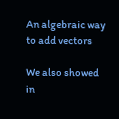An algebraic way to add vectors

We also showed in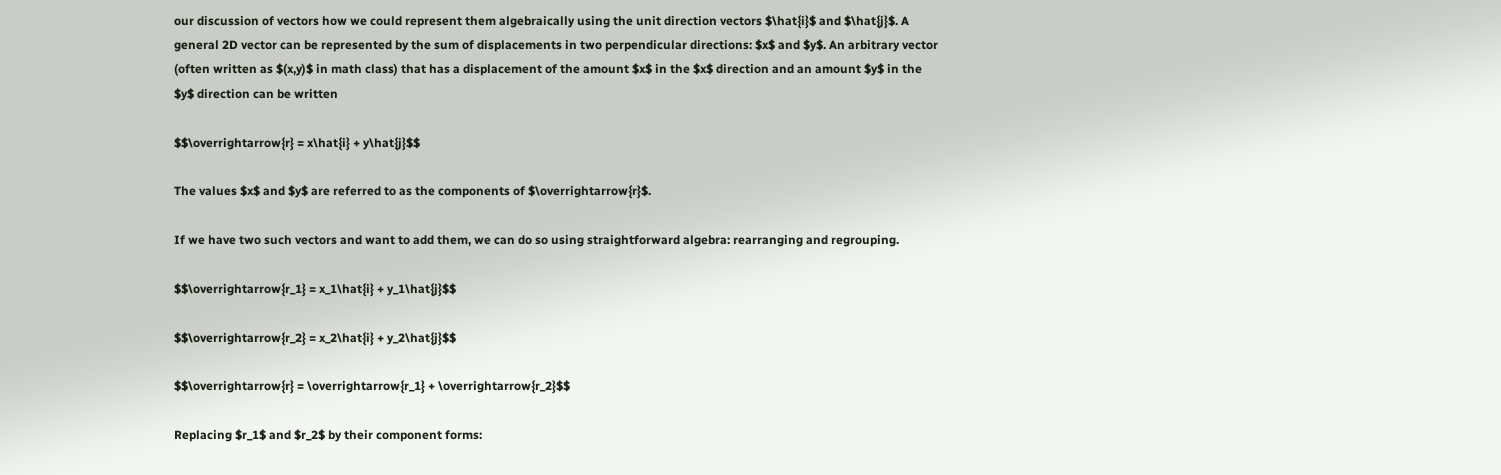our discussion of vectors how we could represent them algebraically using the unit direction vectors $\hat{i}$ and $\hat{j}$. A general 2D vector can be represented by the sum of displacements in two perpendicular directions: $x$ and $y$. An arbitrary vector (often written as $(x,y)$ in math class) that has a displacement of the amount $x$ in the $x$ direction and an amount $y$ in the $y$ direction can be written

$$\overrightarrow{r} = x\hat{i} + y\hat{j}$$

The values $x$ and $y$ are referred to as the components of $\overrightarrow{r}$.

If we have two such vectors and want to add them, we can do so using straightforward algebra: rearranging and regrouping.

$$\overrightarrow{r_1} = x_1\hat{i} + y_1\hat{j}$$

$$\overrightarrow{r_2} = x_2\hat{i} + y_2\hat{j}$$

$$\overrightarrow{r} = \overrightarrow{r_1} + \overrightarrow{r_2}$$

Replacing $r_1$ and $r_2$ by their component forms: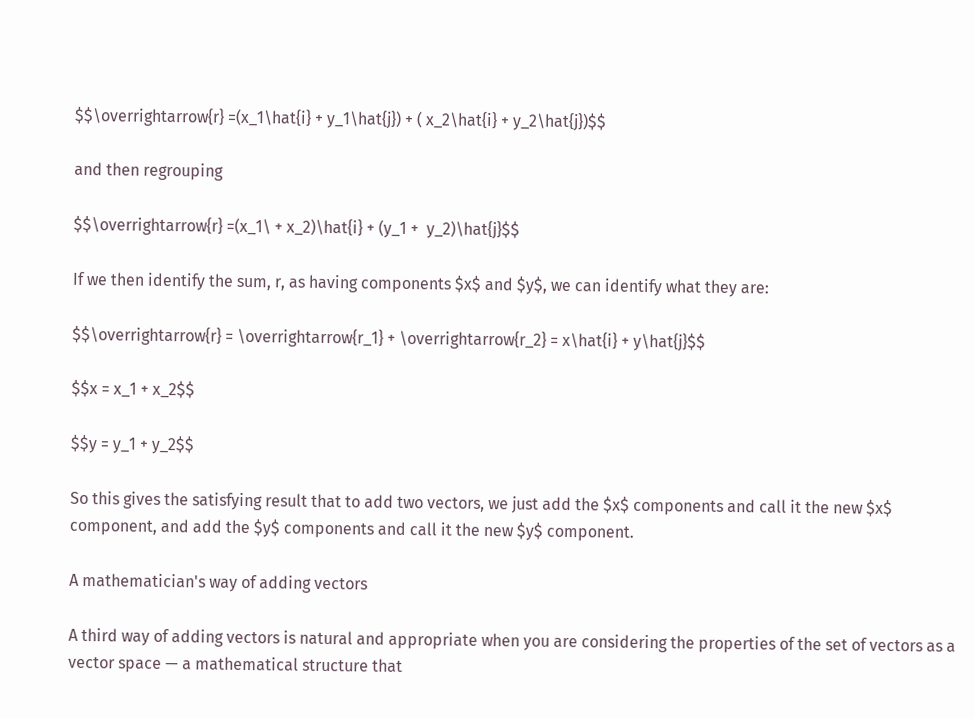$$\overrightarrow{r} =(x_1\hat{i} + y_1\hat{j}) + ( x_2\hat{i} + y_2\hat{j})$$

and then regrouping

$$\overrightarrow{r} =(x_1\ + x_2)\hat{i} + (y_1 +  y_2)\hat{j}$$

If we then identify the sum, r, as having components $x$ and $y$, we can identify what they are:

$$\overrightarrow{r} = \overrightarrow{r_1} + \overrightarrow{r_2} = x\hat{i} + y\hat{j}$$

$$x = x_1 + x_2$$

$$y = y_1 + y_2$$

So this gives the satisfying result that to add two vectors, we just add the $x$ components and call it the new $x$ component, and add the $y$ components and call it the new $y$ component.

A mathematician's way of adding vectors

A third way of adding vectors is natural and appropriate when you are considering the properties of the set of vectors as a vector space — a mathematical structure that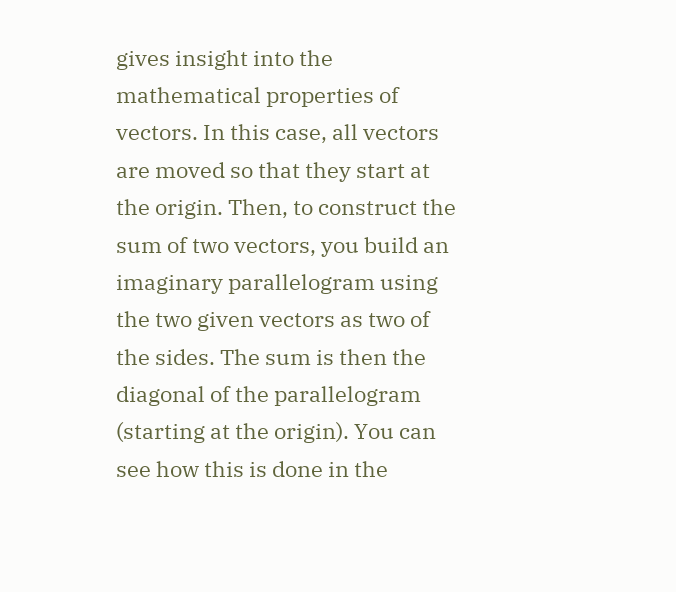gives insight into the mathematical properties of vectors. In this case, all vectors are moved so that they start at the origin. Then, to construct the sum of two vectors, you build an imaginary parallelogram using the two given vectors as two of the sides. The sum is then the diagonal of the parallelogram (starting at the origin). You can see how this is done in the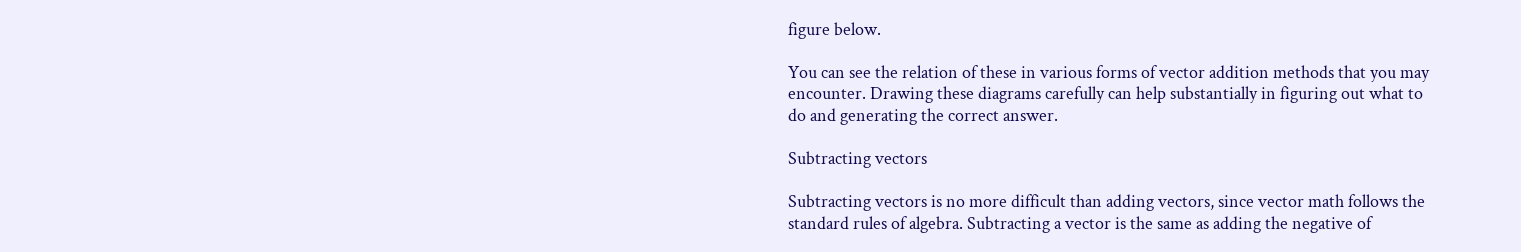figure below.

You can see the relation of these in various forms of vector addition methods that you may encounter. Drawing these diagrams carefully can help substantially in figuring out what to do and generating the correct answer.

Subtracting vectors

Subtracting vectors is no more difficult than adding vectors, since vector math follows the standard rules of algebra. Subtracting a vector is the same as adding the negative of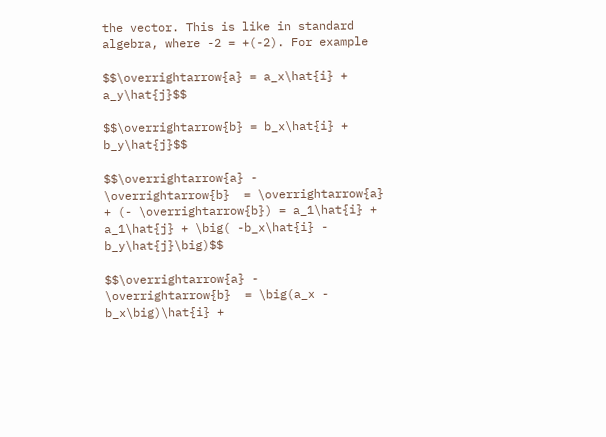the vector. This is like in standard algebra, where -2 = +(-2). For example

$$\overrightarrow{a} = a_x\hat{i} + a_y\hat{j}$$

$$\overrightarrow{b} = b_x\hat{i} + b_y\hat{j}$$

$$\overrightarrow{a} - \overrightarrow{b}  = \overrightarrow{a} + (- \overrightarrow{b}) = a_1\hat{i} + a_1\hat{j} + \big( -b_x\hat{i} - b_y\hat{j}\big)$$

$$\overrightarrow{a} - \overrightarrow{b}  = \big(a_x - b_x\big)\hat{i} +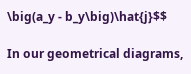\big(a_y - b_y\big)\hat{j}$$

In our geometrical diagrams,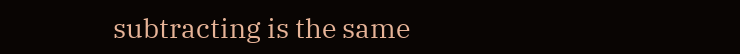subtracting is the same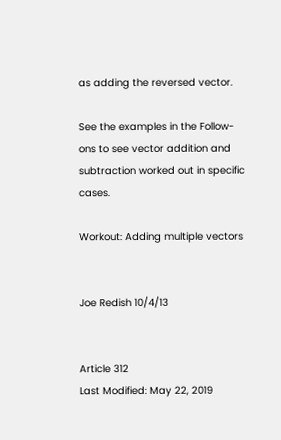as adding the reversed vector.

See the examples in the Follow-ons to see vector addition and subtraction worked out in specific cases.

Workout: Adding multiple vectors


Joe Redish 10/4/13


Article 312
Last Modified: May 22, 2019